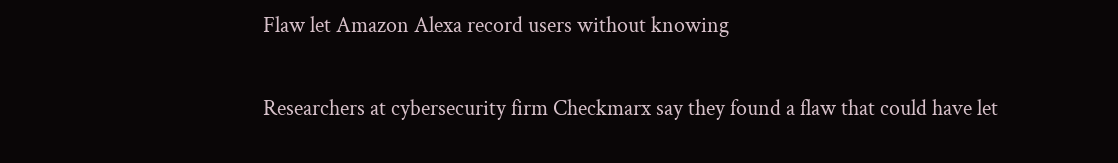Flaw let Amazon Alexa record users without knowing

Researchers at cybersecurity firm Checkmarx say they found a flaw that could have let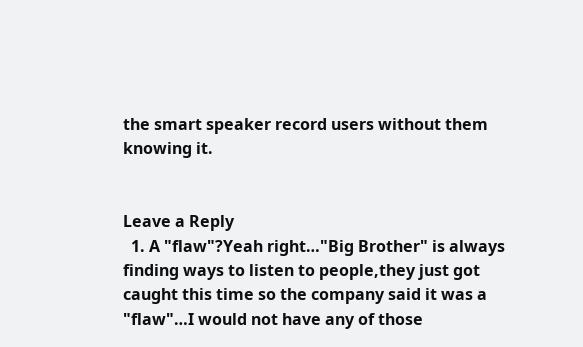the smart speaker record users without them knowing it.


Leave a Reply
  1. A "flaw"?Yeah right…"Big Brother" is always finding ways to listen to people,they just got caught this time so the company said it was a "flaw"…I would not have any of those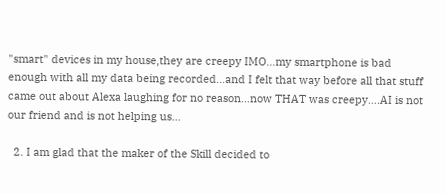"smart" devices in my house,they are creepy IMO…my smartphone is bad enough with all my data being recorded…and I felt that way before all that stuff came out about Alexa laughing for no reason…now THAT was creepy….AI is not our friend and is not helping us…

  2. I am glad that the maker of the Skill decided to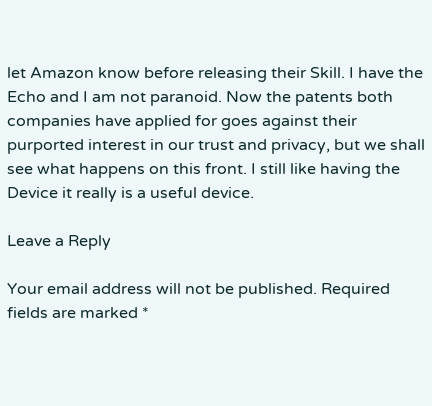let Amazon know before releasing their Skill. I have the Echo and I am not paranoid. Now the patents both companies have applied for goes against their purported interest in our trust and privacy, but we shall see what happens on this front. I still like having the Device it really is a useful device.

Leave a Reply

Your email address will not be published. Required fields are marked *